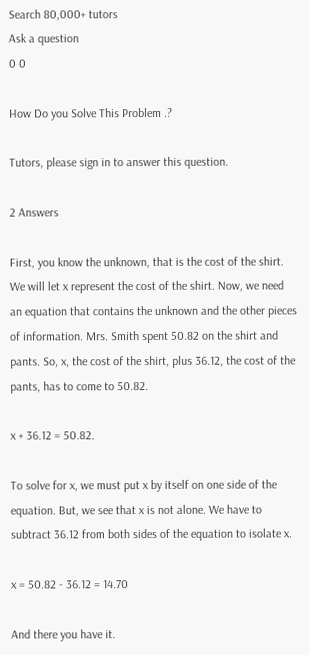Search 80,000+ tutors
Ask a question
0 0

How Do you Solve This Problem .?

Tutors, please sign in to answer this question.

2 Answers

First, you know the unknown, that is the cost of the shirt. We will let x represent the cost of the shirt. Now, we need an equation that contains the unknown and the other pieces of information. Mrs. Smith spent 50.82 on the shirt and pants. So, x, the cost of the shirt, plus 36.12, the cost of the pants, has to come to 50.82.

x + 36.12 = 50.82.

To solve for x, we must put x by itself on one side of the equation. But, we see that x is not alone. We have to subtract 36.12 from both sides of the equation to isolate x.

x = 50.82 - 36.12 = 14.70

And there you have it.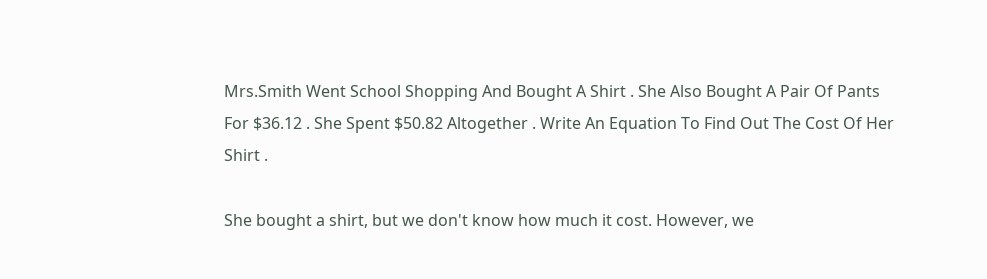Mrs.Smith Went School Shopping And Bought A Shirt . She Also Bought A Pair Of Pants For $36.12 . She Spent $50.82 Altogether . Write An Equation To Find Out The Cost Of Her Shirt .

She bought a shirt, but we don't know how much it cost. However, we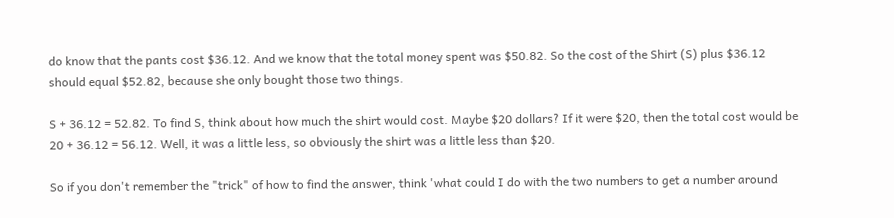do know that the pants cost $36.12. And we know that the total money spent was $50.82. So the cost of the Shirt (S) plus $36.12 should equal $52.82, because she only bought those two things.

S + 36.12 = 52.82. To find S, think about how much the shirt would cost. Maybe $20 dollars? If it were $20, then the total cost would be 20 + 36.12 = 56.12. Well, it was a little less, so obviously the shirt was a little less than $20.

So if you don't remember the "trick" of how to find the answer, think 'what could I do with the two numbers to get a number around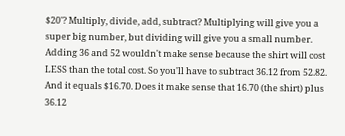$20'? Multiply, divide, add, subtract? Multiplying will give you a super big number, but dividing will give you a small number. Adding 36 and 52 wouldn't make sense because the shirt will cost LESS than the total cost. So you'll have to subtract 36.12 from 52.82. And it equals $16.70. Does it make sense that 16.70 (the shirt) plus 36.12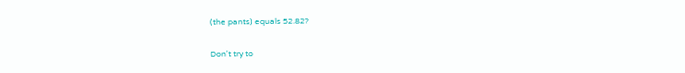(the pants) equals 52.82?

Don't try to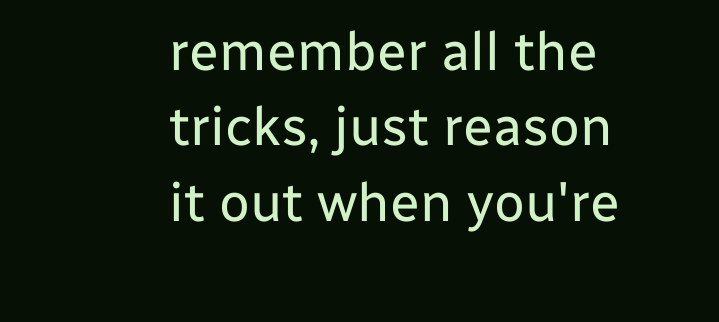remember all the tricks, just reason it out when you're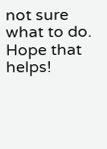not sure what to do. Hope that helps!